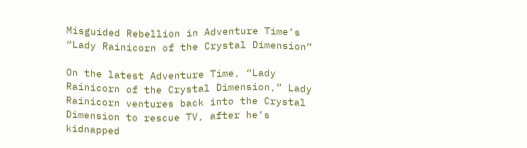Misguided Rebellion in Adventure Time’s “Lady Rainicorn of the Crystal Dimension”

On the latest Adventure Time, “Lady Rainicorn of the Crystal Dimension,” Lady Rainicorn ventures back into the Crystal Dimension to rescue TV, after he’s kidnapped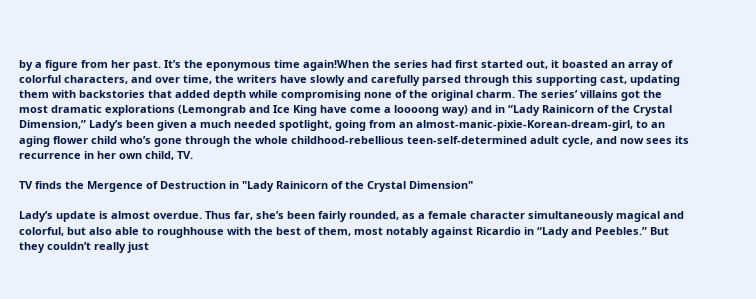by a figure from her past. It’s the eponymous time again!When the series had first started out, it boasted an array of colorful characters, and over time, the writers have slowly and carefully parsed through this supporting cast, updating them with backstories that added depth while compromising none of the original charm. The series’ villains got the most dramatic explorations (Lemongrab and Ice King have come a loooong way) and in “Lady Rainicorn of the Crystal Dimension,” Lady’s been given a much needed spotlight, going from an almost-manic-pixie-Korean-dream-girl, to an aging flower child who’s gone through the whole childhood-rebellious teen-self-determined adult cycle, and now sees its recurrence in her own child, TV.

TV finds the Mergence of Destruction in "Lady Rainicorn of the Crystal Dimension"

Lady’s update is almost overdue. Thus far, she’s been fairly rounded, as a female character simultaneously magical and colorful, but also able to roughhouse with the best of them, most notably against Ricardio in “Lady and Peebles.” But they couldn’t really just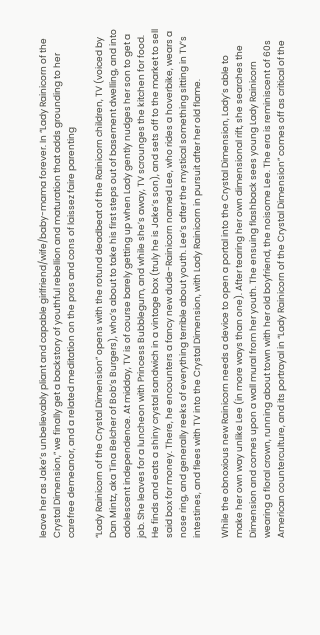leave her as Jake’s unbelievably pliant and capable girlfriend/wife/baby-mama forever. In “Lady Rainicorn of the Crystal Dimension,” we finally get a backstory of youthful rebellion and maturation that adds grounding to her carefree demeanor, and a related meditation on the pros and cons of laissez faire parenting

“Lady Rainicorn of the Crystal Dimension” opens with the rotund deadbeat of the Rainicorn children, TV (voiced by Dan Mintz, aka Tina Belcher of Bob’s Burgers), who’s about to take his first steps out of basement dwelling, and into adolescent independence. At midday, TV is of course barely getting up when Lady gently nudges her son to get a job. She leaves for a luncheon with Princess Bubblegum, and while she’s away, TV scrounges the kitchen for food. He finds and eats a shiny crystal sandwich in a vintage box (truly he is Jake’s son), and sets off to the market to sell said box for money. There, he encounters a fancy new dude-Rainicorn named Lee, who rides a hoverbike, wears a nose ring, and generally reeks of everything terrible about youth. Lee’s after the mystical something sitting in TV’s intestines, and flees with TV into the Crystal Dimension, with Lady Rainicorn in pursuit after her old flame.

While the obnoxious new Rainicorn needs a device to open a portal into the Crystal Dimension, Lady’s able to make her own way unlike Lee (in more ways than one). After tearing her own dimensional rift, she searches the Dimension and comes upon a wall mural from her youth. The ensuing flashback sees young Lady Rainicorn wearing a floral crown, running about town with her old boyfriend, the noisome Lee. The era is reminiscent of 60s American counterculture, and its portrayal in “Lady Rainicorn of the Crystal Dimension” comes off as critical of the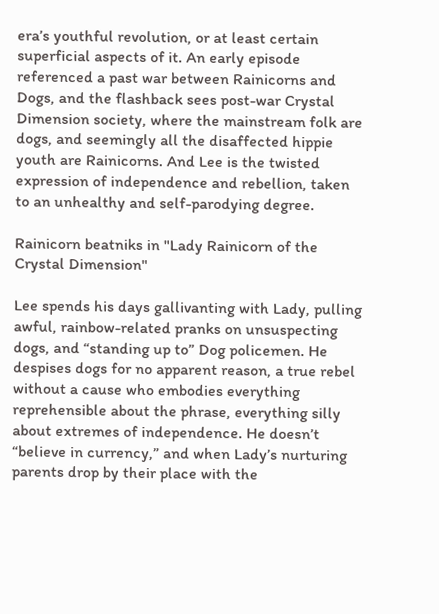era’s youthful revolution, or at least certain superficial aspects of it. An early episode referenced a past war between Rainicorns and Dogs, and the flashback sees post-war Crystal Dimension society, where the mainstream folk are dogs, and seemingly all the disaffected hippie youth are Rainicorns. And Lee is the twisted expression of independence and rebellion, taken to an unhealthy and self-parodying degree.

Rainicorn beatniks in "Lady Rainicorn of the Crystal Dimension"

Lee spends his days gallivanting with Lady, pulling awful, rainbow-related pranks on unsuspecting dogs, and “standing up to” Dog policemen. He despises dogs for no apparent reason, a true rebel without a cause who embodies everything reprehensible about the phrase, everything silly about extremes of independence. He doesn’t “believe in currency,” and when Lady’s nurturing parents drop by their place with the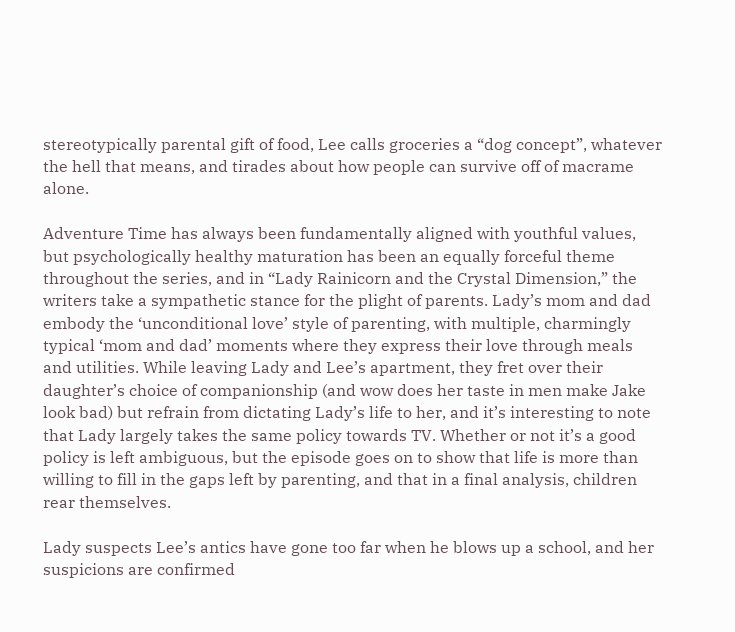stereotypically parental gift of food, Lee calls groceries a “dog concept”, whatever the hell that means, and tirades about how people can survive off of macrame alone.

Adventure Time has always been fundamentally aligned with youthful values, but psychologically healthy maturation has been an equally forceful theme throughout the series, and in “Lady Rainicorn and the Crystal Dimension,” the writers take a sympathetic stance for the plight of parents. Lady’s mom and dad embody the ‘unconditional love’ style of parenting, with multiple, charmingly typical ‘mom and dad’ moments where they express their love through meals and utilities. While leaving Lady and Lee’s apartment, they fret over their daughter’s choice of companionship (and wow does her taste in men make Jake look bad) but refrain from dictating Lady’s life to her, and it’s interesting to note that Lady largely takes the same policy towards TV. Whether or not it’s a good policy is left ambiguous, but the episode goes on to show that life is more than willing to fill in the gaps left by parenting, and that in a final analysis, children rear themselves.

Lady suspects Lee’s antics have gone too far when he blows up a school, and her suspicions are confirmed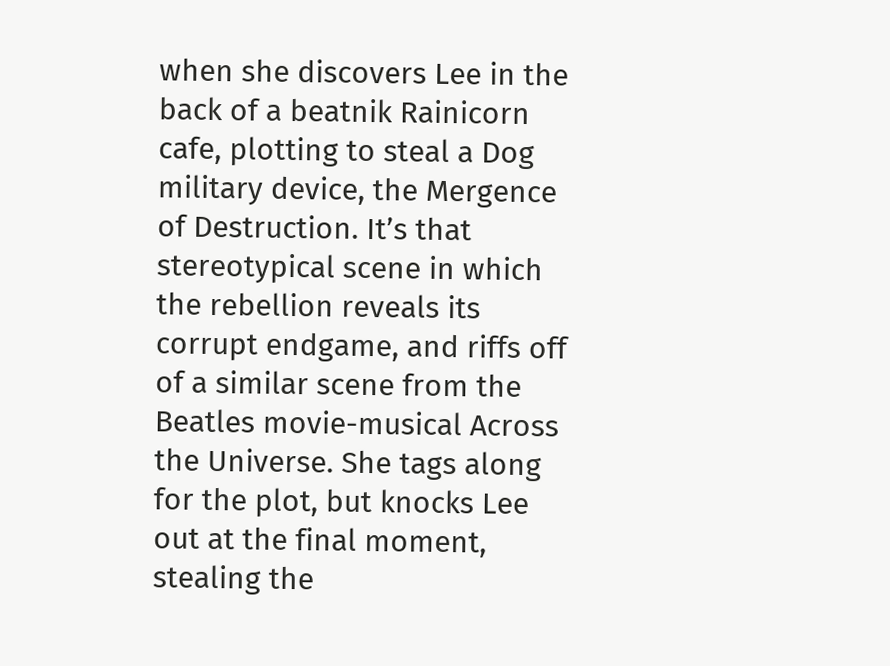when she discovers Lee in the back of a beatnik Rainicorn cafe, plotting to steal a Dog military device, the Mergence of Destruction. It’s that stereotypical scene in which the rebellion reveals its corrupt endgame, and riffs off of a similar scene from the Beatles movie-musical Across the Universe. She tags along for the plot, but knocks Lee out at the final moment, stealing the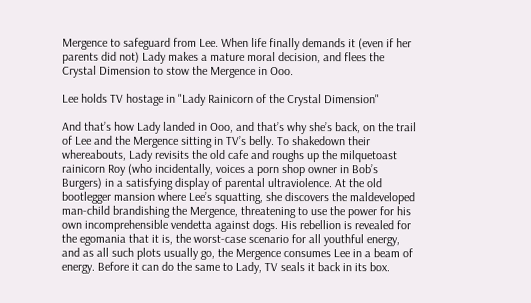Mergence to safeguard from Lee. When life finally demands it (even if her parents did not) Lady makes a mature moral decision, and flees the Crystal Dimension to stow the Mergence in Ooo.

Lee holds TV hostage in "Lady Rainicorn of the Crystal Dimension"

And that’s how Lady landed in Ooo, and that’s why she’s back, on the trail of Lee and the Mergence sitting in TV’s belly. To shakedown their whereabouts, Lady revisits the old cafe and roughs up the milquetoast rainicorn Roy (who incidentally, voices a porn shop owner in Bob’s Burgers) in a satisfying display of parental ultraviolence. At the old bootlegger mansion where Lee’s squatting, she discovers the maldeveloped man-child brandishing the Mergence, threatening to use the power for his own incomprehensible vendetta against dogs. His rebellion is revealed for the egomania that it is, the worst-case scenario for all youthful energy, and as all such plots usually go, the Mergence consumes Lee in a beam of energy. Before it can do the same to Lady, TV seals it back in its box.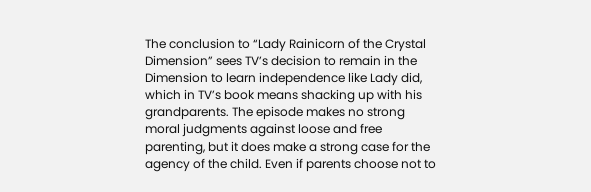The conclusion to “Lady Rainicorn of the Crystal Dimension” sees TV’s decision to remain in the Dimension to learn independence like Lady did, which in TV’s book means shacking up with his grandparents. The episode makes no strong moral judgments against loose and free parenting, but it does make a strong case for the agency of the child. Even if parents choose not to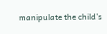manipulate the child’s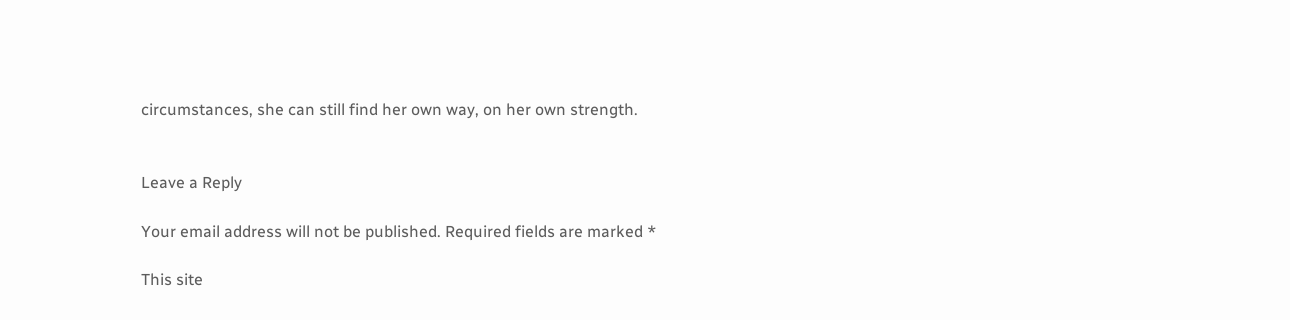circumstances, she can still find her own way, on her own strength.


Leave a Reply

Your email address will not be published. Required fields are marked *

This site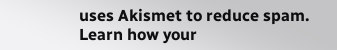uses Akismet to reduce spam. Learn how your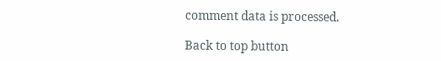comment data is processed.

Back to top button